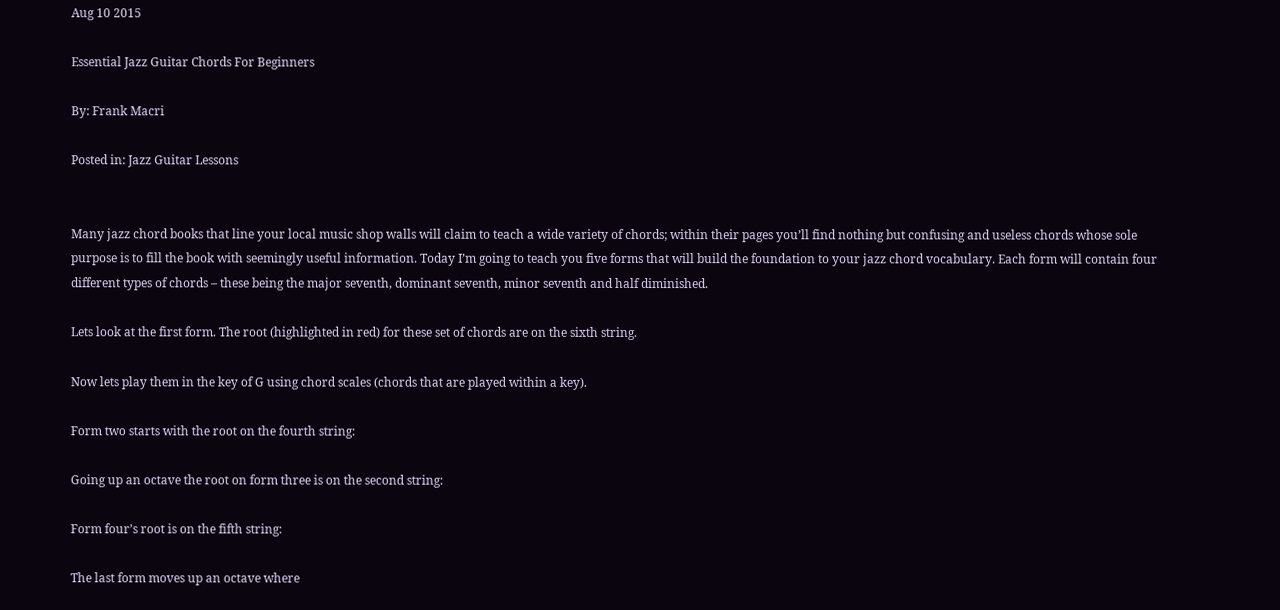Aug 10 2015

Essential Jazz Guitar Chords For Beginners

By: Frank Macri

Posted in: Jazz Guitar Lessons


Many jazz chord books that line your local music shop walls will claim to teach a wide variety of chords; within their pages you’ll find nothing but confusing and useless chords whose sole purpose is to fill the book with seemingly useful information. Today I’m going to teach you five forms that will build the foundation to your jazz chord vocabulary. Each form will contain four different types of chords – these being the major seventh, dominant seventh, minor seventh and half diminished.

Lets look at the first form. The root (highlighted in red) for these set of chords are on the sixth string.

Now lets play them in the key of G using chord scales (chords that are played within a key).

Form two starts with the root on the fourth string:

Going up an octave the root on form three is on the second string:

Form four’s root is on the fifth string:

The last form moves up an octave where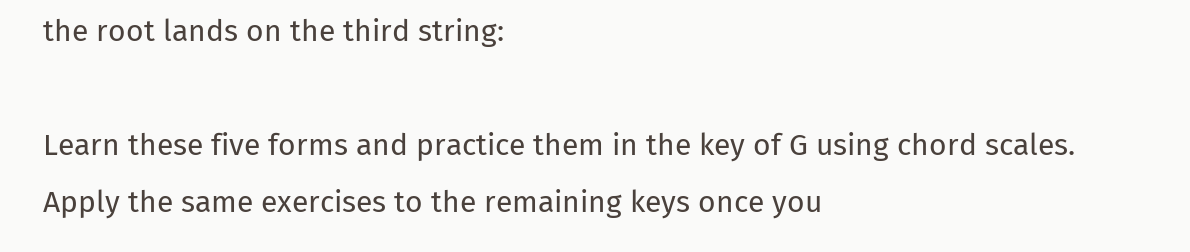the root lands on the third string:

Learn these five forms and practice them in the key of G using chord scales. Apply the same exercises to the remaining keys once you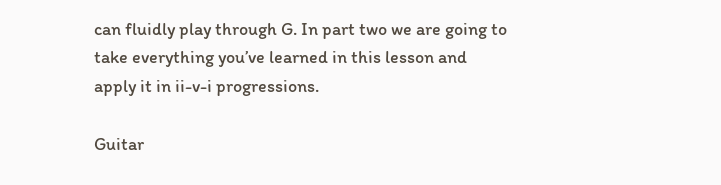can fluidly play through G. In part two we are going to take everything you’ve learned in this lesson and apply it in ii-v-i progressions.

Guitar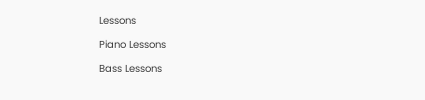Lessons

Piano Lessons

Bass Lessons